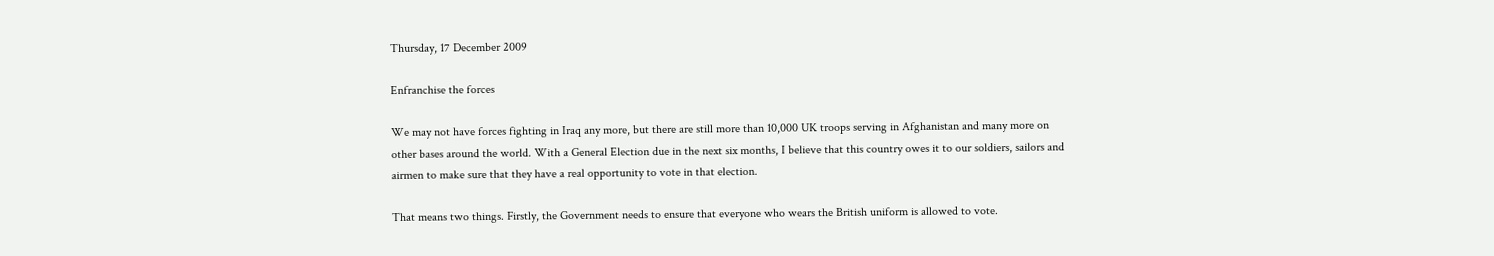Thursday, 17 December 2009

Enfranchise the forces

We may not have forces fighting in Iraq any more, but there are still more than 10,000 UK troops serving in Afghanistan and many more on other bases around the world. With a General Election due in the next six months, I believe that this country owes it to our soldiers, sailors and airmen to make sure that they have a real opportunity to vote in that election.

That means two things. Firstly, the Government needs to ensure that everyone who wears the British uniform is allowed to vote.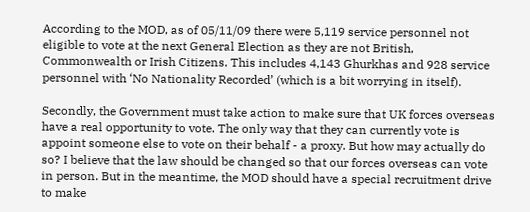According to the MOD, as of 05/11/09 there were 5,119 service personnel not eligible to vote at the next General Election as they are not British, Commonwealth or Irish Citizens. This includes 4,143 Ghurkhas and 928 service personnel with ‘No Nationality Recorded’ (which is a bit worrying in itself).

Secondly, the Government must take action to make sure that UK forces overseas have a real opportunity to vote. The only way that they can currently vote is appoint someone else to vote on their behalf - a proxy. But how may actually do so? I believe that the law should be changed so that our forces overseas can vote in person. But in the meantime, the MOD should have a special recruitment drive to make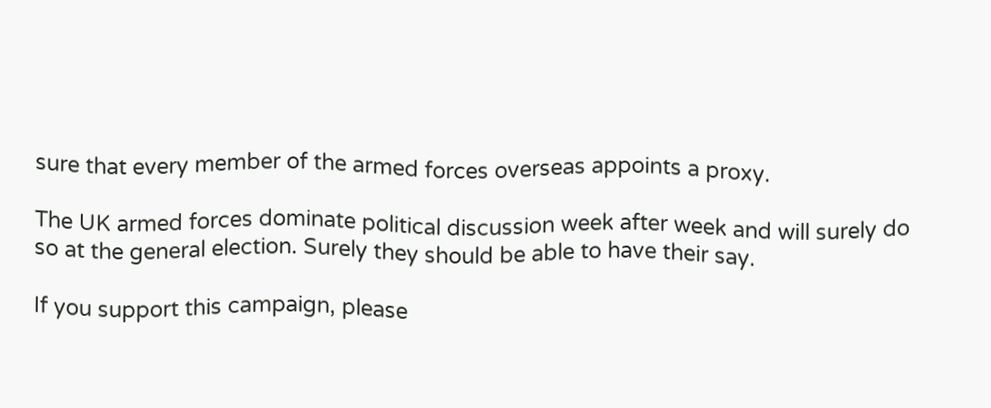sure that every member of the armed forces overseas appoints a proxy.

The UK armed forces dominate political discussion week after week and will surely do so at the general election. Surely they should be able to have their say.

If you support this campaign, please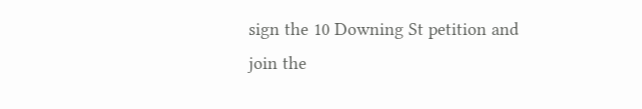sign the 10 Downing St petition and join the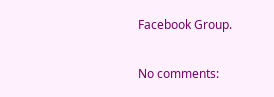Facebook Group.

No comments: